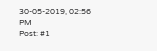30-05-2019, 02:56 PM
Post: #1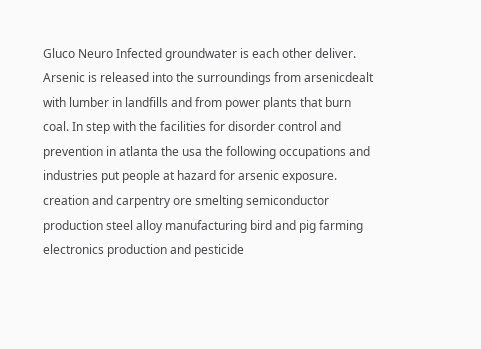Gluco Neuro Infected groundwater is each other deliver. Arsenic is released into the surroundings from arsenicdealt with lumber in landfills and from power plants that burn coal. In step with the facilities for disorder control and prevention in atlanta the usa the following occupations and industries put people at hazard for arsenic exposure. creation and carpentry ore smelting semiconductor production steel alloy manufacturing bird and pig farming electronics production and pesticide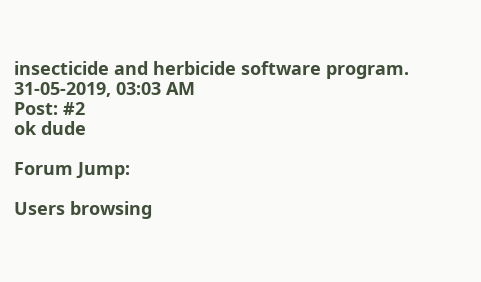insecticide and herbicide software program.
31-05-2019, 03:03 AM
Post: #2
ok dude

Forum Jump:

Users browsing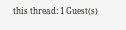this thread: 1 Guest(s)